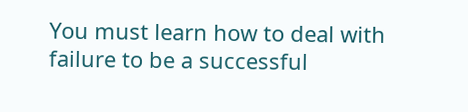You must learn how to deal with failure to be a successful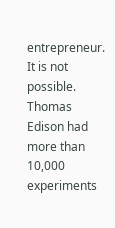entrepreneur. It is not possible. Thomas Edison had more than 10,000 experiments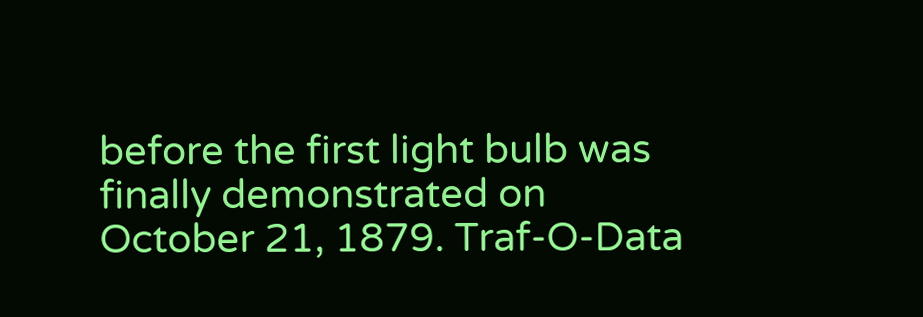before the first light bulb was finally demonstrated on October 21, 1879. Traf-O-Data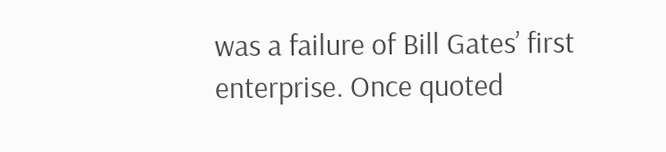was a failure of Bill Gates’ first enterprise. Once quoted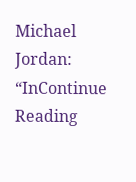Michael Jordan: “InContinue Reading